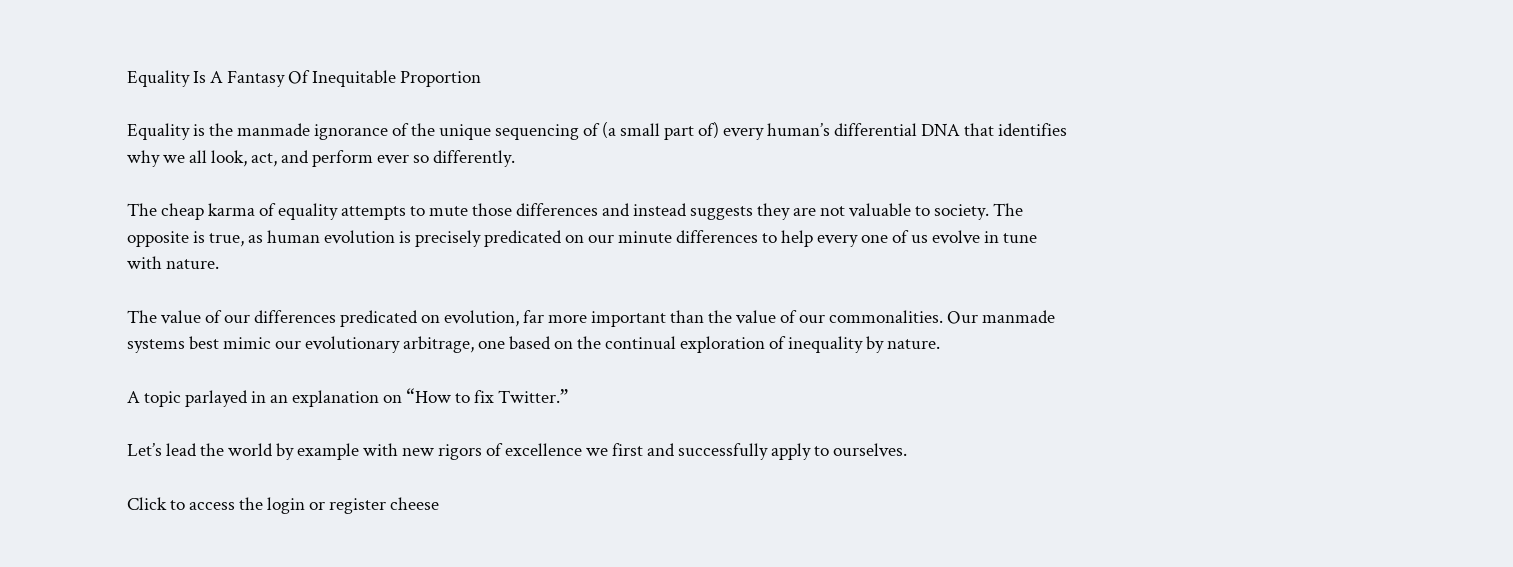Equality Is A Fantasy Of Inequitable Proportion

Equality is the manmade ignorance of the unique sequencing of (a small part of) every human’s differential DNA that identifies why we all look, act, and perform ever so differently.

The cheap karma of equality attempts to mute those differences and instead suggests they are not valuable to society. The opposite is true, as human evolution is precisely predicated on our minute differences to help every one of us evolve in tune with nature.

The value of our differences predicated on evolution, far more important than the value of our commonalities. Our manmade systems best mimic our evolutionary arbitrage, one based on the continual exploration of inequality by nature.

A topic parlayed in an explanation on “How to fix Twitter.”

Let’s lead the world by example with new rigors of excellence we first and successfully apply to ourselves.

Click to access the login or register cheese